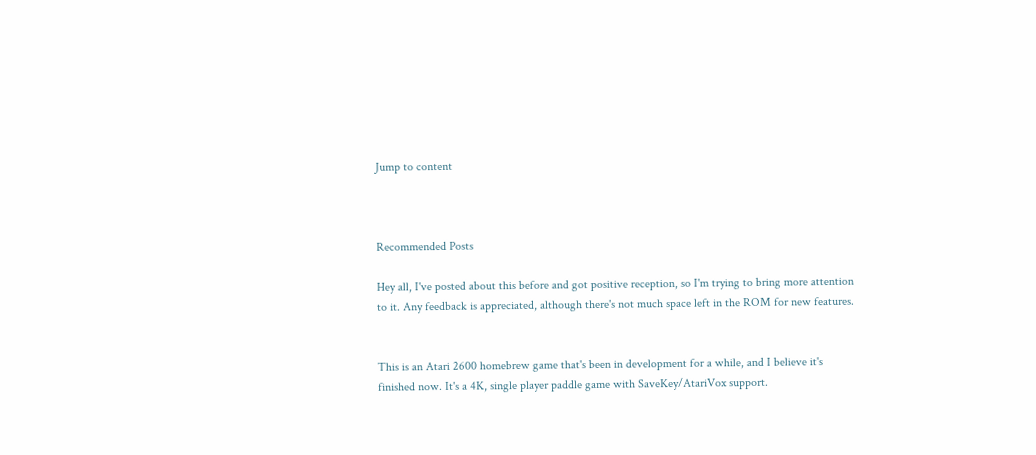Jump to content



Recommended Posts

Hey all, I've posted about this before and got positive reception, so I'm trying to bring more attention to it. Any feedback is appreciated, although there's not much space left in the ROM for new features.


This is an Atari 2600 homebrew game that's been in development for a while, and I believe it's finished now. It's a 4K, single player paddle game with SaveKey/AtariVox support.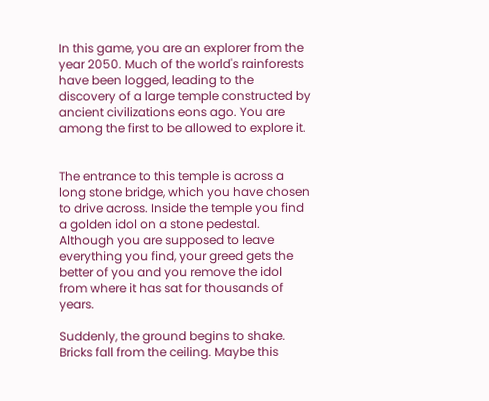In this game, you are an explorer from the year 2050. Much of the world's rainforests have been logged, leading to the discovery of a large temple constructed by ancient civilizations eons ago. You are among the first to be allowed to explore it.


The entrance to this temple is across a long stone bridge, which you have chosen to drive across. Inside the temple you find a golden idol on a stone pedestal. Although you are supposed to leave everything you find, your greed gets the better of you and you remove the idol from where it has sat for thousands of years.

Suddenly, the ground begins to shake. Bricks fall from the ceiling. Maybe this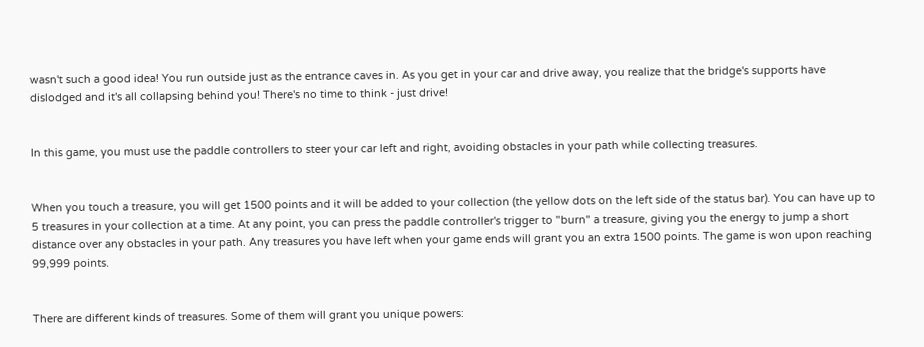wasn't such a good idea! You run outside just as the entrance caves in. As you get in your car and drive away, you realize that the bridge's supports have dislodged and it's all collapsing behind you! There's no time to think - just drive!


In this game, you must use the paddle controllers to steer your car left and right, avoiding obstacles in your path while collecting treasures.


When you touch a treasure, you will get 1500 points and it will be added to your collection (the yellow dots on the left side of the status bar). You can have up to 5 treasures in your collection at a time. At any point, you can press the paddle controller's trigger to "burn" a treasure, giving you the energy to jump a short distance over any obstacles in your path. Any treasures you have left when your game ends will grant you an extra 1500 points. The game is won upon reaching 99,999 points.


There are different kinds of treasures. Some of them will grant you unique powers: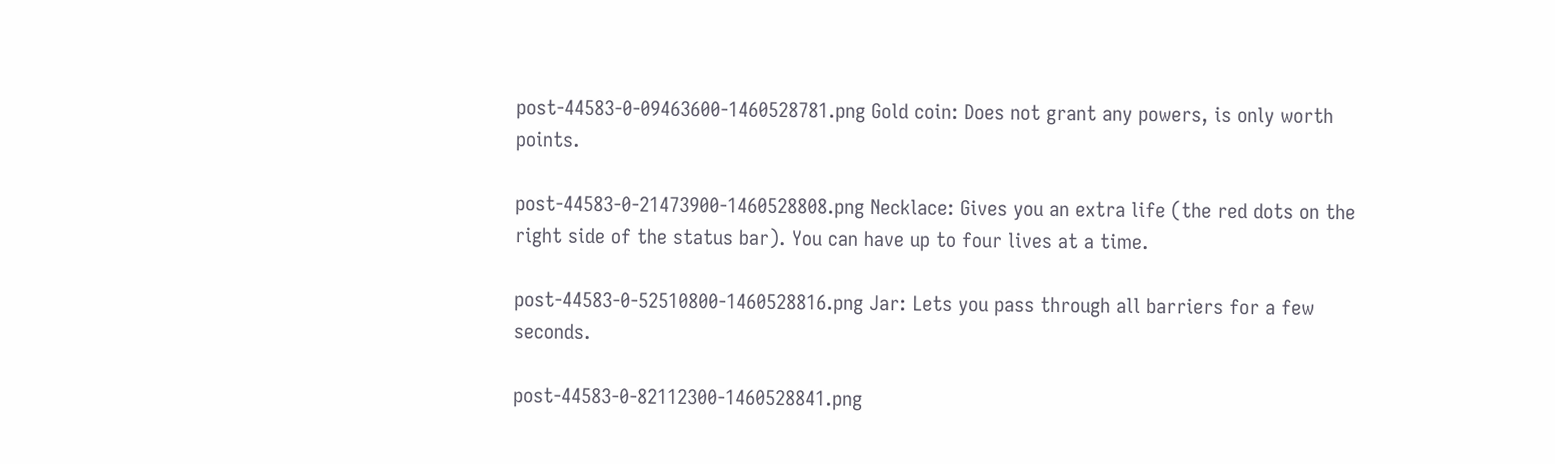post-44583-0-09463600-1460528781.png Gold coin: Does not grant any powers, is only worth points.

post-44583-0-21473900-1460528808.png Necklace: Gives you an extra life (the red dots on the right side of the status bar). You can have up to four lives at a time.

post-44583-0-52510800-1460528816.png Jar: Lets you pass through all barriers for a few seconds.

post-44583-0-82112300-1460528841.png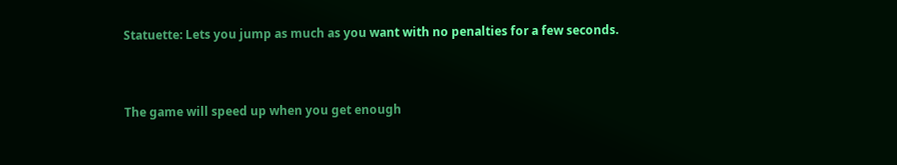Statuette: Lets you jump as much as you want with no penalties for a few seconds.


The game will speed up when you get enough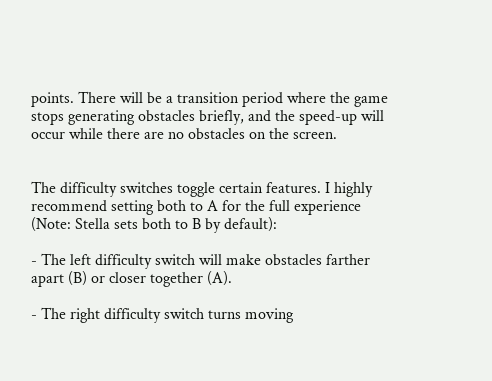points. There will be a transition period where the game stops generating obstacles briefly, and the speed-up will occur while there are no obstacles on the screen.


The difficulty switches toggle certain features. I highly recommend setting both to A for the full experience (Note: Stella sets both to B by default):

- The left difficulty switch will make obstacles farther apart (B) or closer together (A).

- The right difficulty switch turns moving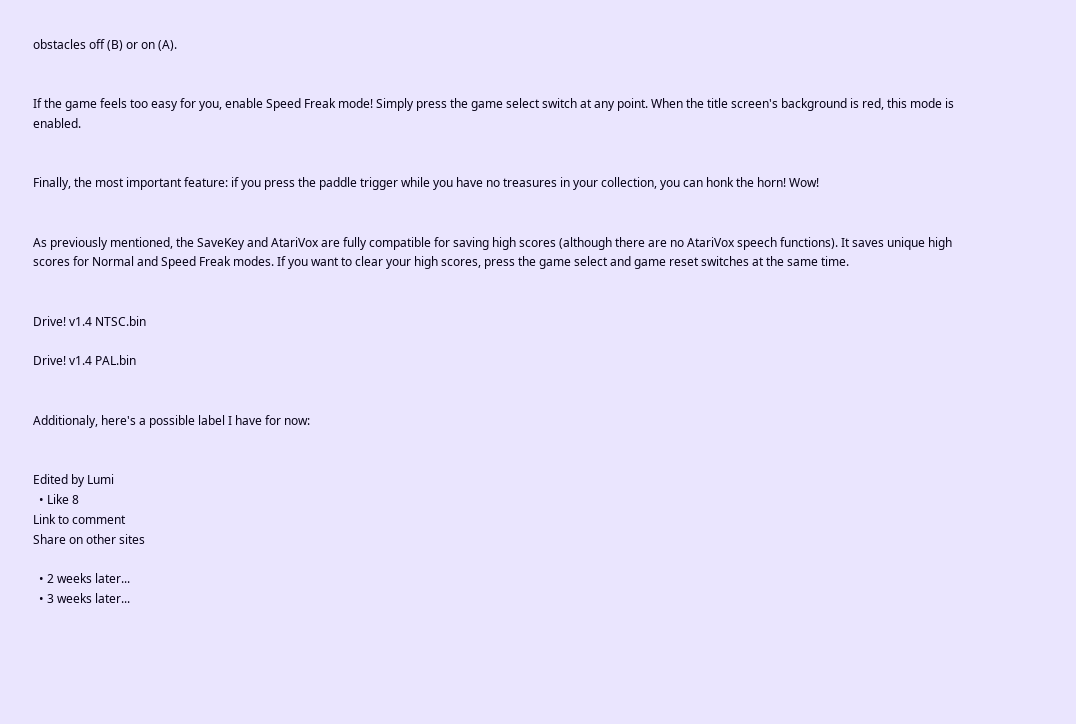obstacles off (B) or on (A).


If the game feels too easy for you, enable Speed Freak mode! Simply press the game select switch at any point. When the title screen's background is red, this mode is enabled.


Finally, the most important feature: if you press the paddle trigger while you have no treasures in your collection, you can honk the horn! Wow!


As previously mentioned, the SaveKey and AtariVox are fully compatible for saving high scores (although there are no AtariVox speech functions). It saves unique high scores for Normal and Speed Freak modes. If you want to clear your high scores, press the game select and game reset switches at the same time.


Drive! v1.4 NTSC.bin

Drive! v1.4 PAL.bin


Additionaly, here's a possible label I have for now:


Edited by Lumi
  • Like 8
Link to comment
Share on other sites

  • 2 weeks later...
  • 3 weeks later...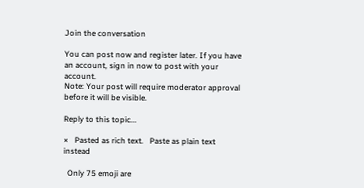Join the conversation

You can post now and register later. If you have an account, sign in now to post with your account.
Note: Your post will require moderator approval before it will be visible.

Reply to this topic...

×   Pasted as rich text.   Paste as plain text instead

  Only 75 emoji are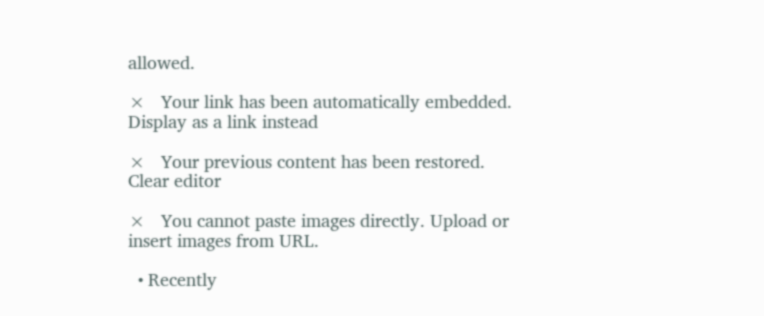allowed.

×   Your link has been automatically embedded.   Display as a link instead

×   Your previous content has been restored.   Clear editor

×   You cannot paste images directly. Upload or insert images from URL.

  • Recently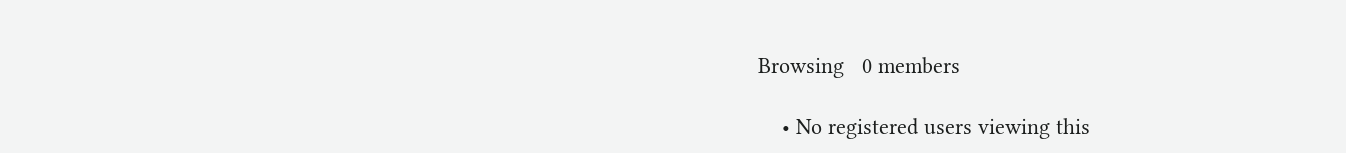Browsing   0 members

    • No registered users viewing this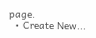page.
  • Create New...